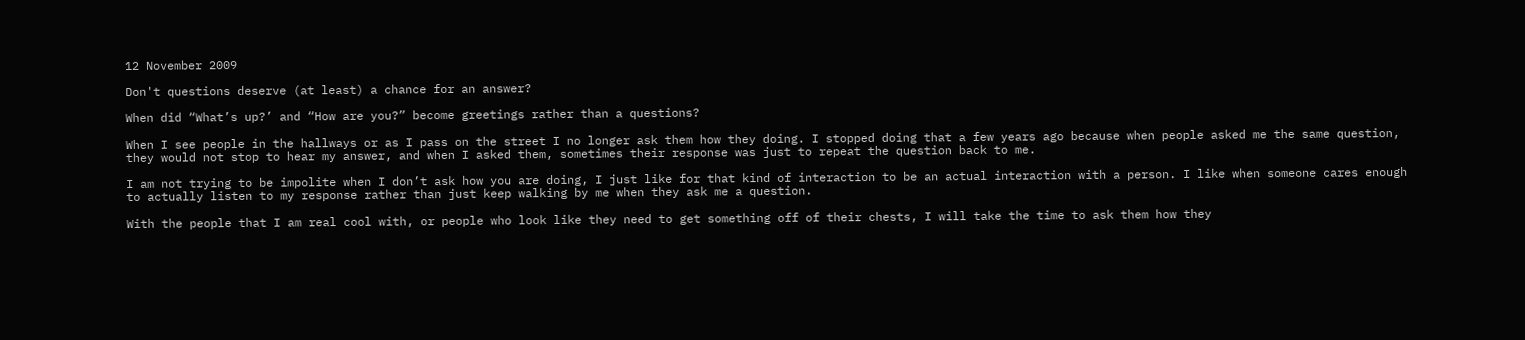12 November 2009

Don't questions deserve (at least) a chance for an answer?

When did “What’s up?’ and “How are you?” become greetings rather than a questions?

When I see people in the hallways or as I pass on the street I no longer ask them how they doing. I stopped doing that a few years ago because when people asked me the same question, they would not stop to hear my answer, and when I asked them, sometimes their response was just to repeat the question back to me.

I am not trying to be impolite when I don’t ask how you are doing, I just like for that kind of interaction to be an actual interaction with a person. I like when someone cares enough to actually listen to my response rather than just keep walking by me when they ask me a question.

With the people that I am real cool with, or people who look like they need to get something off of their chests, I will take the time to ask them how they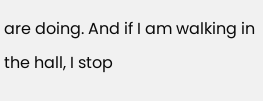are doing. And if I am walking in the hall, I stop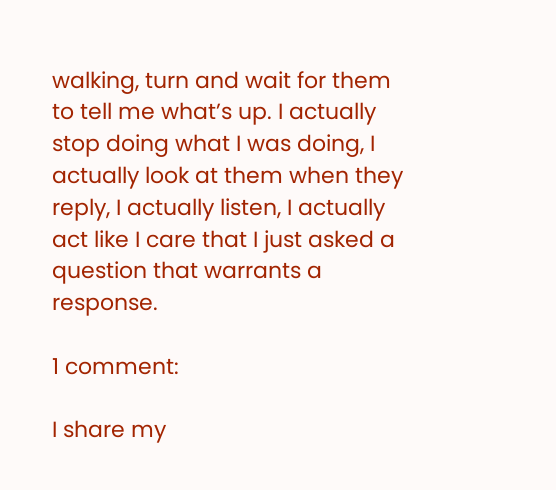walking, turn and wait for them to tell me what’s up. I actually stop doing what I was doing, I actually look at them when they reply, I actually listen, I actually act like I care that I just asked a question that warrants a response.

1 comment:

I share my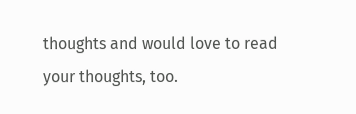thoughts and would love to read your thoughts, too.